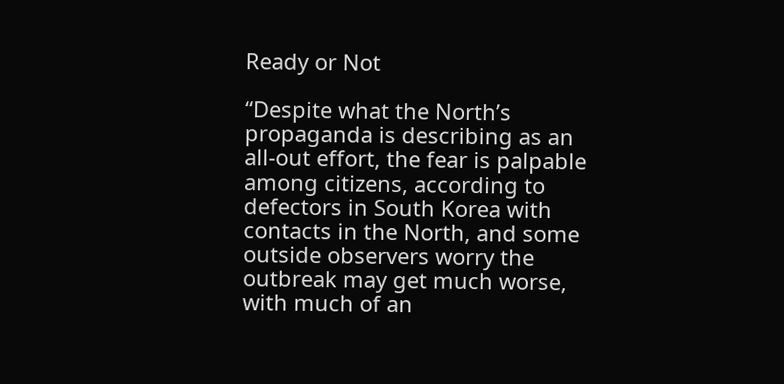Ready or Not

“Despite what the North’s propaganda is describing as an all-out effort, the fear is palpable among citizens, according to defectors in South Korea with contacts in the North, and some outside observers worry the outbreak may get much worse, with much of an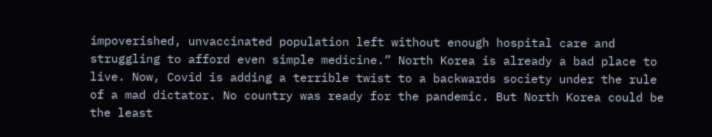impoverished, unvaccinated population left without enough hospital care and struggling to afford even simple medicine.” North Korea is already a bad place to live. Now, Covid is adding a terrible twist to a backwards society under the rule of a mad dictator. No country was ready for the pandemic. But North Korea could be the least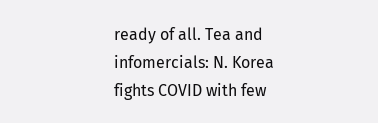ready of all. Tea and infomercials: N. Korea fights COVID with few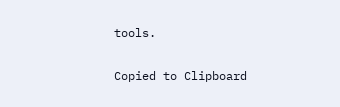tools.

Copied to Clipboard